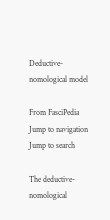Deductive-nomological model

From FasciPedia
Jump to navigation Jump to search

The deductive-nomological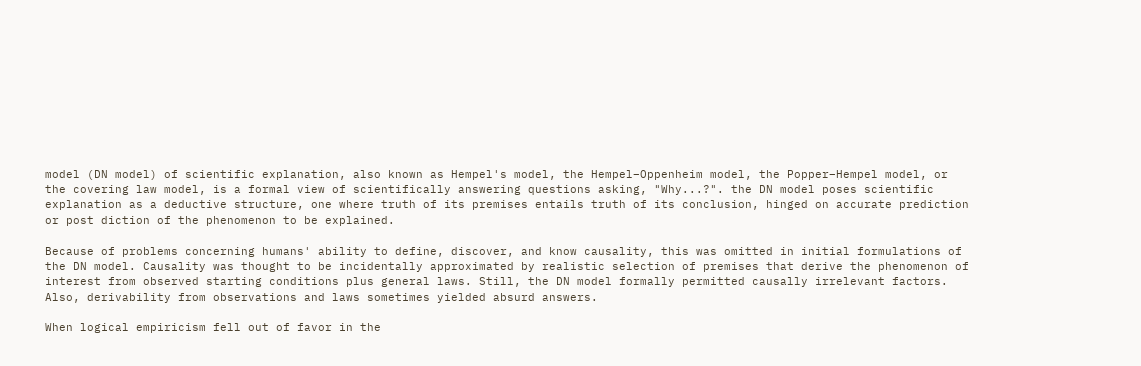model (DN model) of scientific explanation, also known as Hempel's model, the Hempel–Oppenheim model, the Popper–Hempel model, or the covering law model, is a formal view of scientifically answering questions asking, "Why...?". the DN model poses scientific explanation as a deductive structure, one where truth of its premises entails truth of its conclusion, hinged on accurate prediction or post diction of the phenomenon to be explained.

Because of problems concerning humans' ability to define, discover, and know causality, this was omitted in initial formulations of the DN model. Causality was thought to be incidentally approximated by realistic selection of premises that derive the phenomenon of interest from observed starting conditions plus general laws. Still, the DN model formally permitted causally irrelevant factors. Also, derivability from observations and laws sometimes yielded absurd answers.

When logical empiricism fell out of favor in the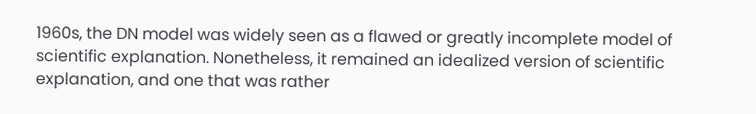1960s, the DN model was widely seen as a flawed or greatly incomplete model of scientific explanation. Nonetheless, it remained an idealized version of scientific explanation, and one that was rather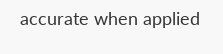accurate when applied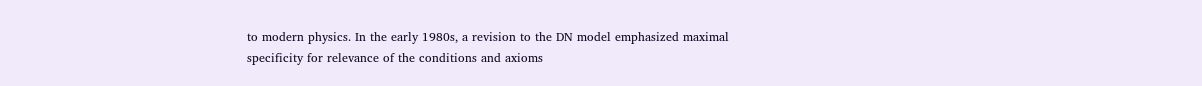to modern physics. In the early 1980s, a revision to the DN model emphasized maximal specificity for relevance of the conditions and axioms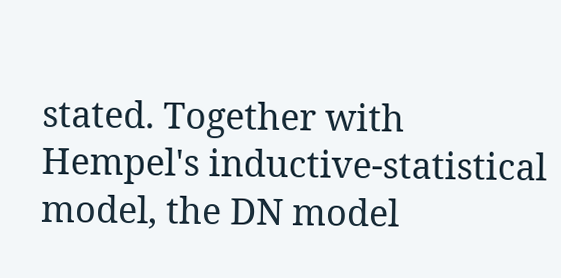stated. Together with Hempel's inductive-statistical model, the DN model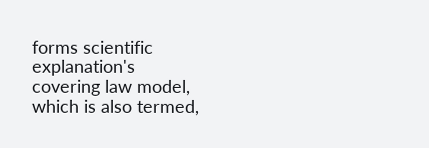forms scientific explanation's covering law model, which is also termed,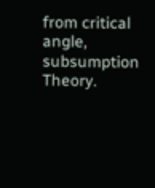from critical angle, subsumption Theory.